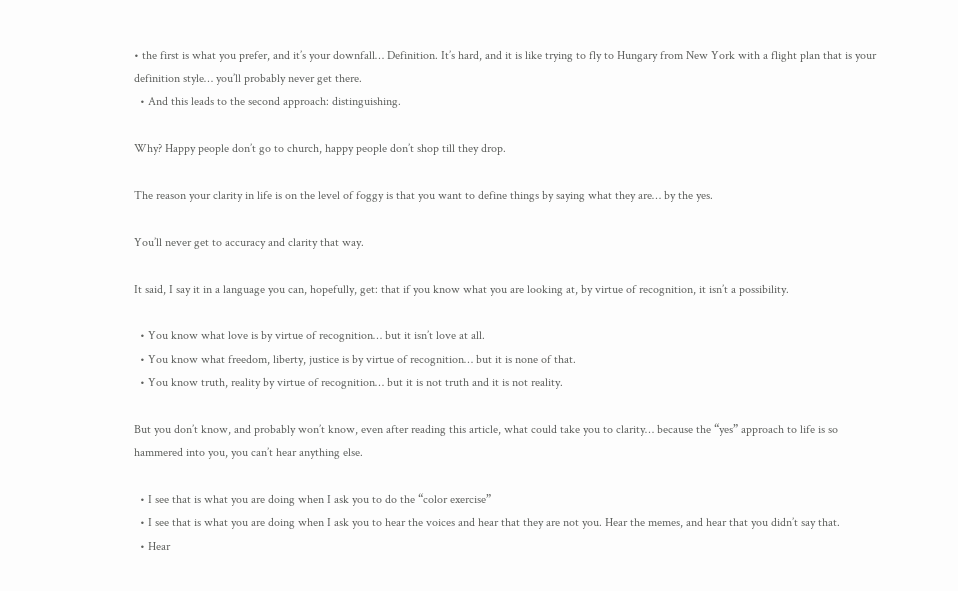• the first is what you prefer, and it’s your downfall… Definition. It’s hard, and it is like trying to fly to Hungary from New York with a flight plan that is your definition style… you’ll probably never get there.
  • And this leads to the second approach: distinguishing.

Why? Happy people don’t go to church, happy people don’t shop till they drop.

The reason your clarity in life is on the level of foggy is that you want to define things by saying what they are… by the yes.

You’ll never get to accuracy and clarity that way.

It said, I say it in a language you can, hopefully, get: that if you know what you are looking at, by virtue of recognition, it isn’t a possibility.

  • You know what love is by virtue of recognition… but it isn’t love at all.
  • You know what freedom, liberty, justice is by virtue of recognition… but it is none of that.
  • You know truth, reality by virtue of recognition… but it is not truth and it is not reality.

But you don’t know, and probably won’t know, even after reading this article, what could take you to clarity… because the “yes” approach to life is so hammered into you, you can’t hear anything else.

  • I see that is what you are doing when I ask you to do the “color exercise”
  • I see that is what you are doing when I ask you to hear the voices and hear that they are not you. Hear the memes, and hear that you didn’t say that.
  • Hear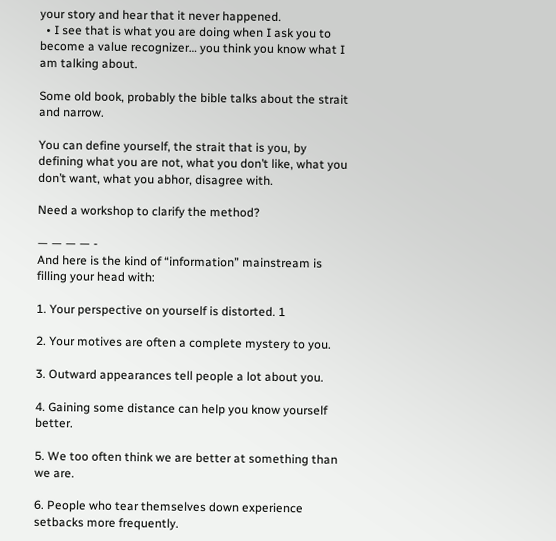your story and hear that it never happened.
  • I see that is what you are doing when I ask you to become a value recognizer… you think you know what I am talking about.

Some old book, probably the bible talks about the strait and narrow.

You can define yourself, the strait that is you, by defining what you are not, what you don’t like, what you don’t want, what you abhor, disagree with.

Need a workshop to clarify the method?

— — — — -
And here is the kind of “information” mainstream is filling your head with:

1. Your perspective on yourself is distorted. 1

2. Your motives are often a complete mystery to you.

3. Outward appearances tell people a lot about you.

4. Gaining some distance can help you know yourself better.

5. We too often think we are better at something than we are.

6. People who tear themselves down experience setbacks more frequently.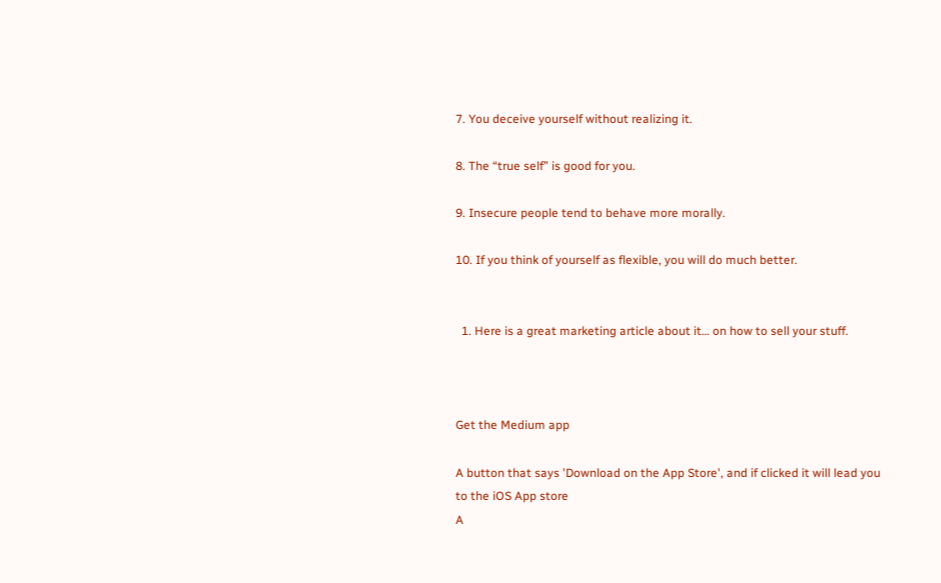7. You deceive yourself without realizing it.

8. The “true self” is good for you.

9. Insecure people tend to behave more morally.

10. If you think of yourself as flexible, you will do much better.


  1. Here is a great marketing article about it… on how to sell your stuff.



Get the Medium app

A button that says 'Download on the App Store', and if clicked it will lead you to the iOS App store
A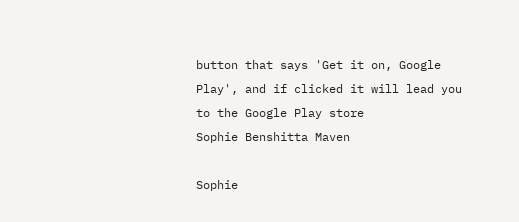button that says 'Get it on, Google Play', and if clicked it will lead you to the Google Play store
Sophie Benshitta Maven

Sophie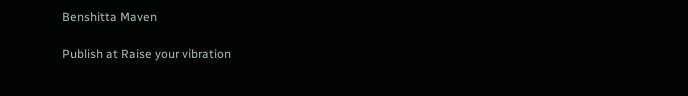Benshitta Maven

Publish at Raise your vibration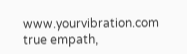www.yourvibration.com true empath,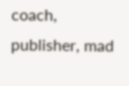coach, publisher, mad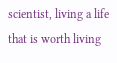scientist, living a life that is worth living